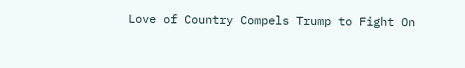Love of Country Compels Trump to Fight On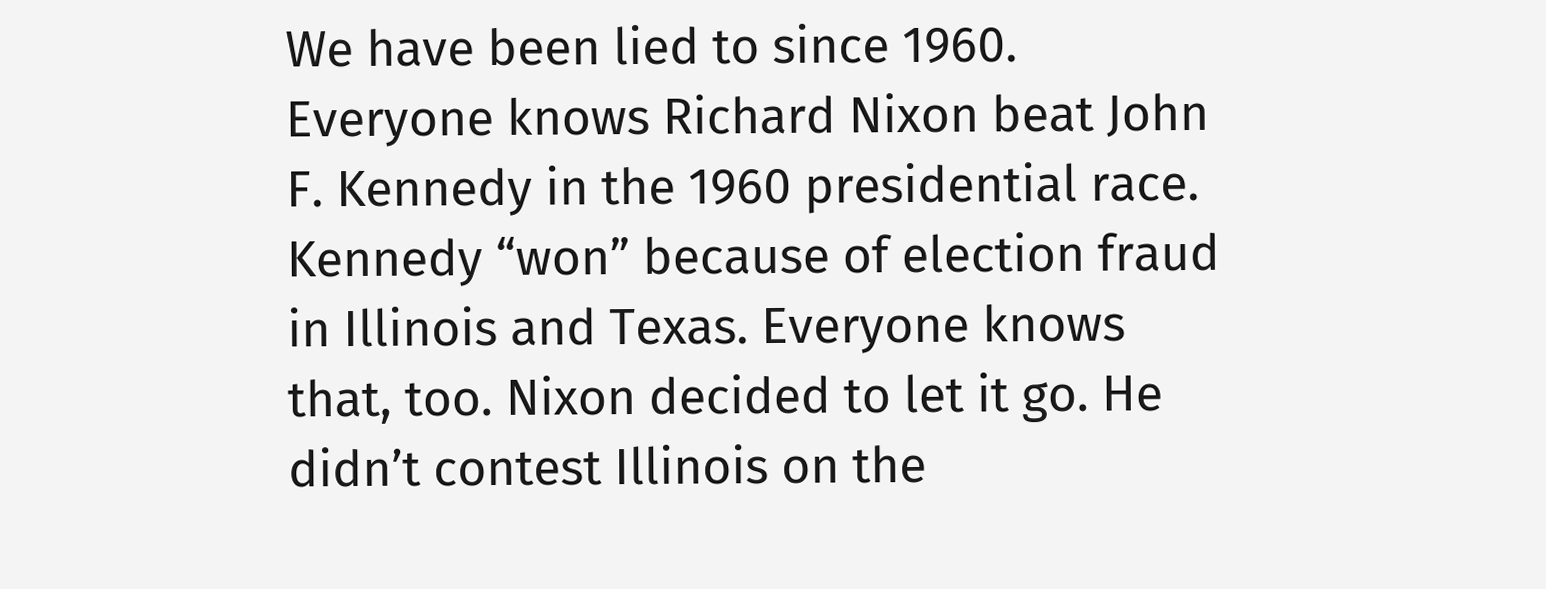We have been lied to since 1960. Everyone knows Richard Nixon beat John F. Kennedy in the 1960 presidential race. Kennedy “won” because of election fraud in Illinois and Texas. Everyone knows that, too. Nixon decided to let it go. He didn’t contest Illinois on the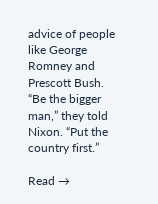advice of people like George Romney and Prescott Bush. “Be the bigger man,” they told Nixon. “Put the country first.”

Read →